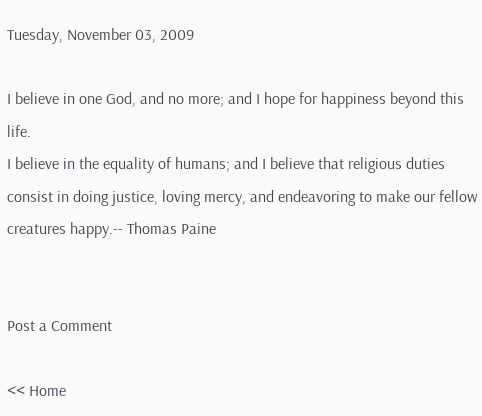Tuesday, November 03, 2009

I believe in one God, and no more; and I hope for happiness beyond this life.
I believe in the equality of humans; and I believe that religious duties consist in doing justice, loving mercy, and endeavoring to make our fellow creatures happy.-- Thomas Paine


Post a Comment

<< Home